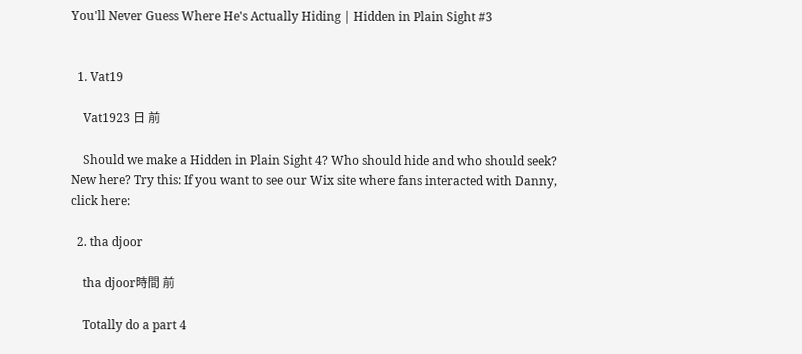You'll Never Guess Where He's Actually Hiding | Hidden in Plain Sight #3


  1. Vat19

    Vat1923 日 前

    Should we make a Hidden in Plain Sight 4? Who should hide and who should seek? New here? Try this: If you want to see our Wix site where fans interacted with Danny, click here:

  2. tha djoor

    tha djoor時間 前

    Totally do a part 4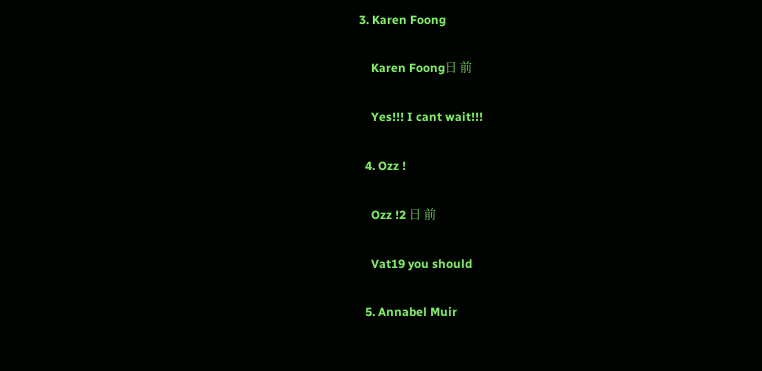3. Karen Foong

    Karen Foong日 前

    Yes!!! I cant wait!!!

  4. Ozz !

    Ozz !2 日 前

    Vat19 you should

  5. Annabel Muir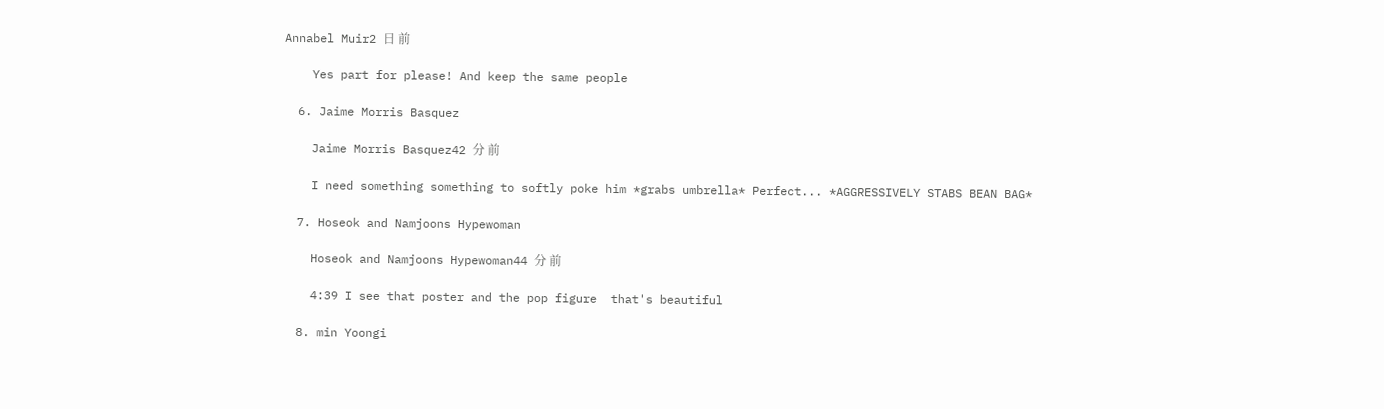Annabel Muir2 日 前

    Yes part for please! And keep the same people

  6. Jaime Morris Basquez

    Jaime Morris Basquez42 分 前

    I need something something to softly poke him *grabs umbrella* Perfect... *AGGRESSIVELY STABS BEAN BAG*

  7. Hoseok and Namjoons Hypewoman

    Hoseok and Namjoons Hypewoman44 分 前

    4:39 I see that poster and the pop figure  that's beautiful

  8. min Yoongi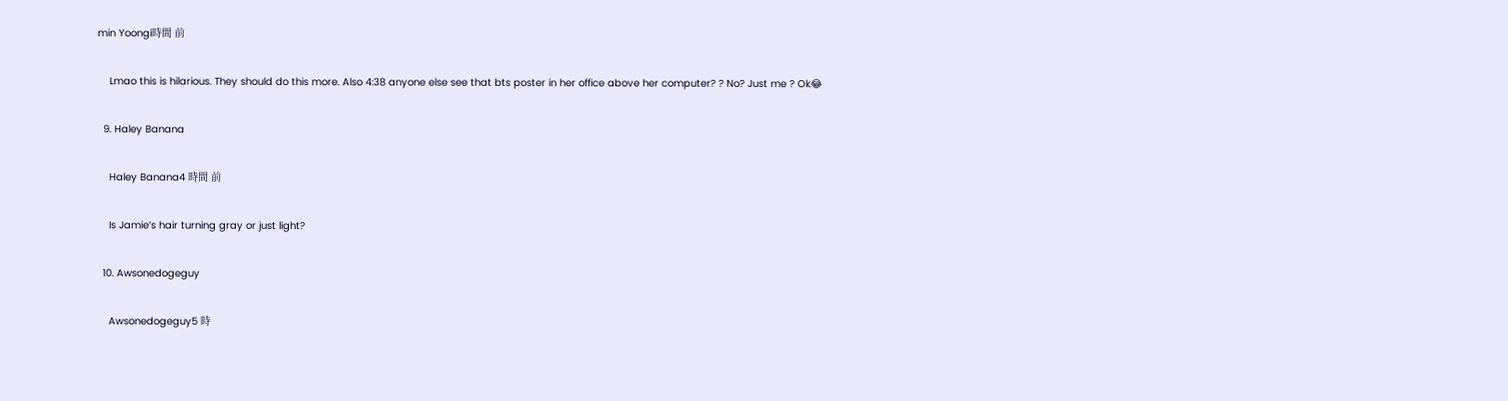min Yoongi時間 前

    Lmao this is hilarious. They should do this more. Also 4:38 anyone else see that bts poster in her office above her computer? ? No? Just me ? Ok😂

  9. Haley Banana

    Haley Banana4 時間 前

    Is Jamie’s hair turning gray or just light?

  10. Awsonedogeguy

    Awsonedogeguy5 時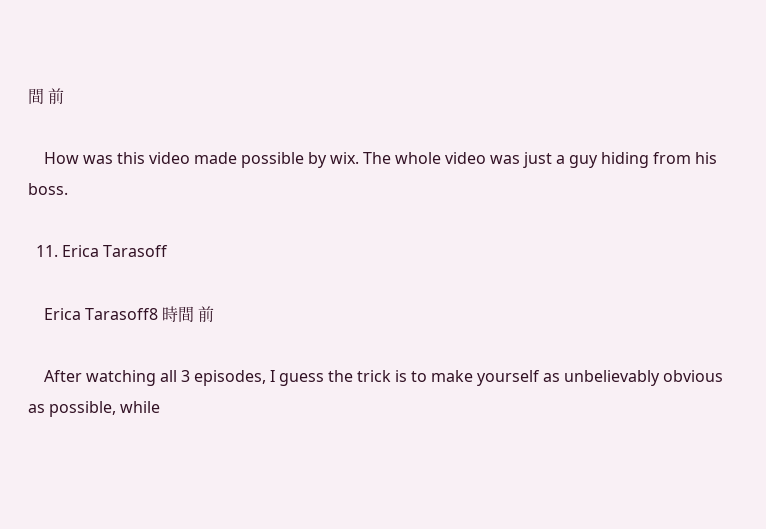間 前

    How was this video made possible by wix. The whole video was just a guy hiding from his boss.

  11. Erica Tarasoff

    Erica Tarasoff8 時間 前

    After watching all 3 episodes, I guess the trick is to make yourself as unbelievably obvious as possible, while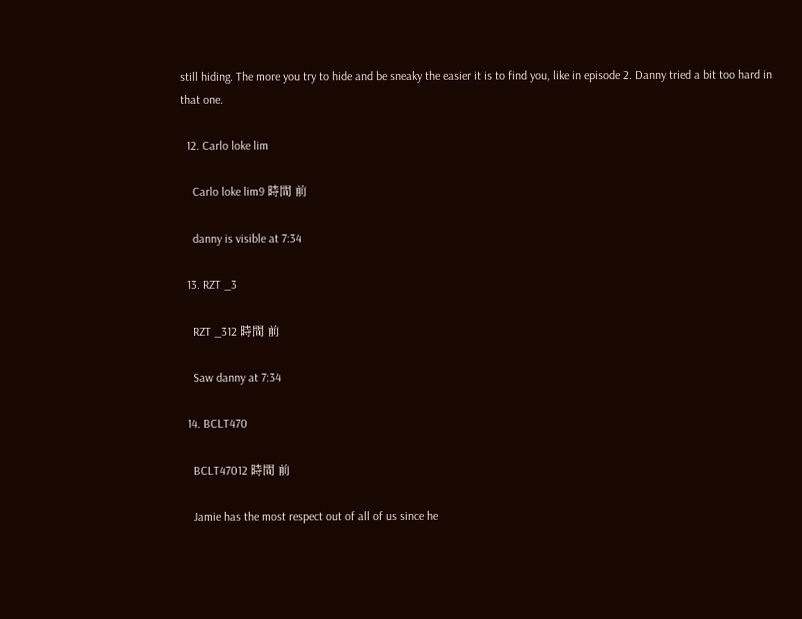still hiding. The more you try to hide and be sneaky the easier it is to find you, like in episode 2. Danny tried a bit too hard in that one.

  12. Carlo loke lim

    Carlo loke lim9 時間 前

    danny is visible at 7:34

  13. RZT _3

    RZT _312 時間 前

    Saw danny at 7:34

  14. BCLT470

    BCLT47012 時間 前

    Jamie has the most respect out of all of us since he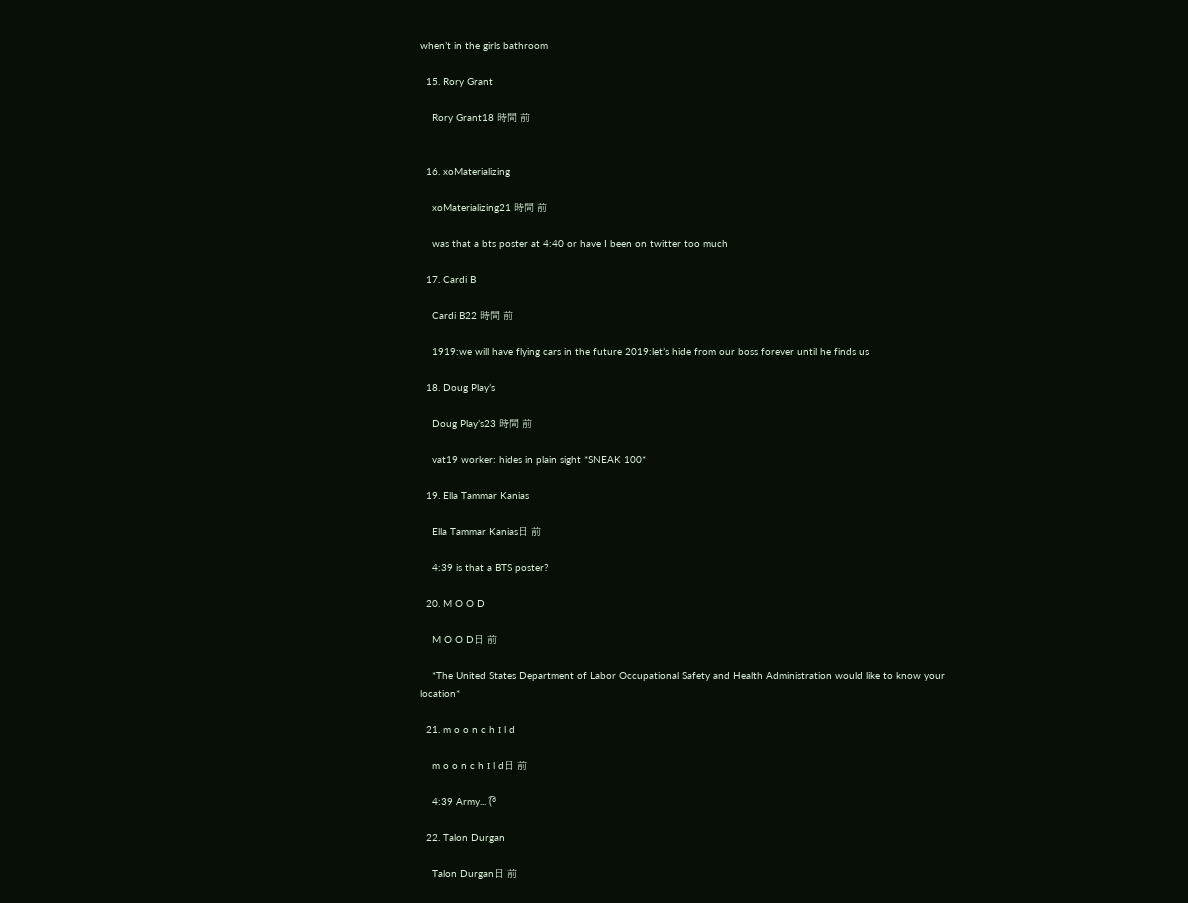when’t in the girls bathroom

  15. Rory Grant

    Rory Grant18 時間 前


  16. xoMaterializing

    xoMaterializing21 時間 前

    was that a bts poster at 4:40 or have I been on twitter too much

  17. Cardi B

    Cardi B22 時間 前

    1919:we will have flying cars in the future 2019:let’s hide from our boss forever until he finds us

  18. Doug Play’s

    Doug Play’s23 時間 前

    vat19 worker: hides in plain sight *SNEAK 100*

  19. Ella Tammar Kanias

    Ella Tammar Kanias日 前

    4:39 is that a BTS poster?

  20. M O O D

    M O O D日 前

    *The United States Department of Labor Occupational Safety and Health Administration would like to know your location*

  21. m o o n c h ɪ l d

    m o o n c h ɪ l d日 前

    4:39 Army... (͡°

  22. Talon Durgan

    Talon Durgan日 前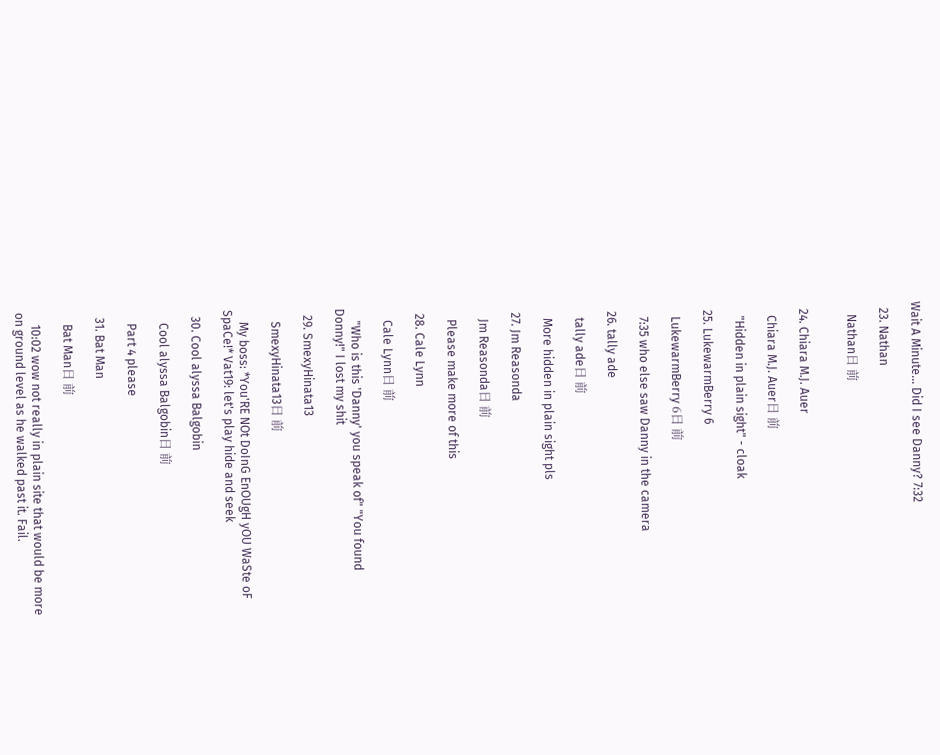Wait A Minute... Did I see Danny? 7:32

  23. Nathan

    Nathan日 前


  24. Chiara M.J. Auer

    Chiara M.J. Auer日 前

    "Hidden in plain sight" - cloak

  25. LukewarmBerry 6

    LukewarmBerry 6日 前

    7:35 who else saw Danny in the camera

  26. tally ade

    tally ade日 前

    More hidden in plain sight pls

  27. Jm Reasonda

    Jm Reasonda日 前

    Please make more of this

  28. Cale Lynn

    Cale Lynn日 前

    "Who is this 'Danny' you speak of" "You found Donny!" I lost my shit

  29. SmexyHinata13

    SmexyHinata13日 前

    My boss: *You'RE NOt DoInG EnOUgH yOU WaSte oF SpaCe!* Vat19: let's play hide and seek

  30. Cool alyssa Balgobin

    Cool alyssa Balgobin日 前

    Part 4 please

  31. Bat Man

    Bat Man日 前

    10:02 wow not really in plain site that would be more on ground level as he walked past it. Fail.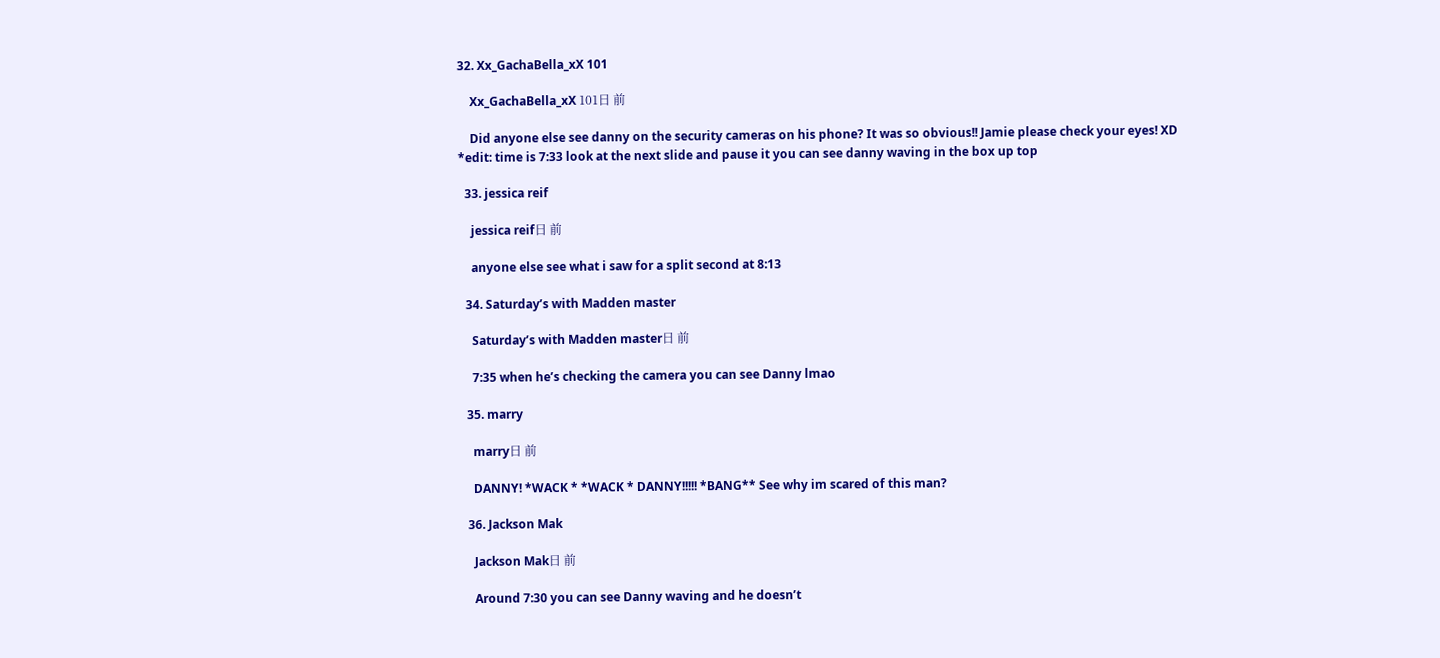32. Xx_GachaBella_xX 101

    Xx_GachaBella_xX 101日 前

    Did anyone else see danny on the security cameras on his phone? It was so obvious!! Jamie please check your eyes! XD *edit: time is 7:33 look at the next slide and pause it you can see danny waving in the box up top

  33. jessica reif

    jessica reif日 前

    anyone else see what i saw for a split second at 8:13

  34. Saturday’s with Madden master

    Saturday’s with Madden master日 前

    7:35 when he’s checking the camera you can see Danny lmao

  35. marry

    marry日 前

    DANNY! *WACK * *WACK * DANNY!!!!! *BANG** See why im scared of this man?

  36. Jackson Mak

    Jackson Mak日 前

    Around 7:30 you can see Danny waving and he doesn’t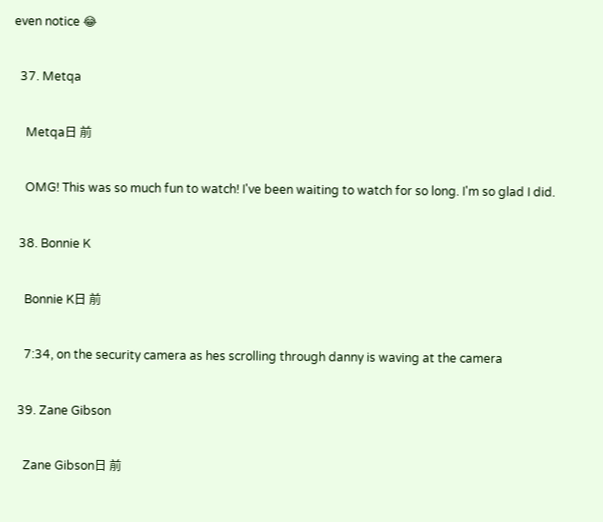even notice 😂

  37. Metqa

    Metqa日 前

    OMG! This was so much fun to watch! I've been waiting to watch for so long. I'm so glad I did.

  38. Bonnie K

    Bonnie K日 前

    7:34, on the security camera as hes scrolling through danny is waving at the camera

  39. Zane Gibson

    Zane Gibson日 前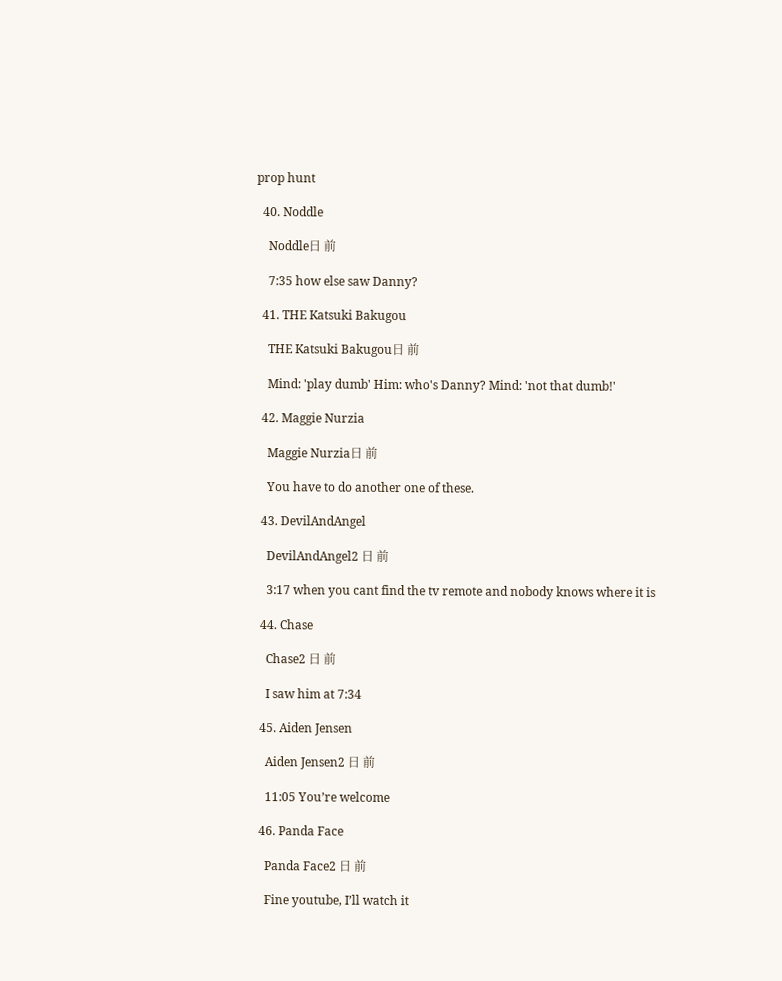prop hunt

  40. Noddle

    Noddle日 前

    7:35 how else saw Danny?

  41. THE Katsuki Bakugou

    THE Katsuki Bakugou日 前

    Mind: 'play dumb' Him: who's Danny? Mind: 'not that dumb!'

  42. Maggie Nurzia

    Maggie Nurzia日 前

    You have to do another one of these.

  43. DevilAndAngel

    DevilAndAngel2 日 前

    3:17 when you cant find the tv remote and nobody knows where it is

  44. Chase

    Chase2 日 前

    I saw him at 7:34

  45. Aiden Jensen

    Aiden Jensen2 日 前

    11:05 You’re welcome

  46. Panda Face

    Panda Face2 日 前

    Fine youtube, I’ll watch it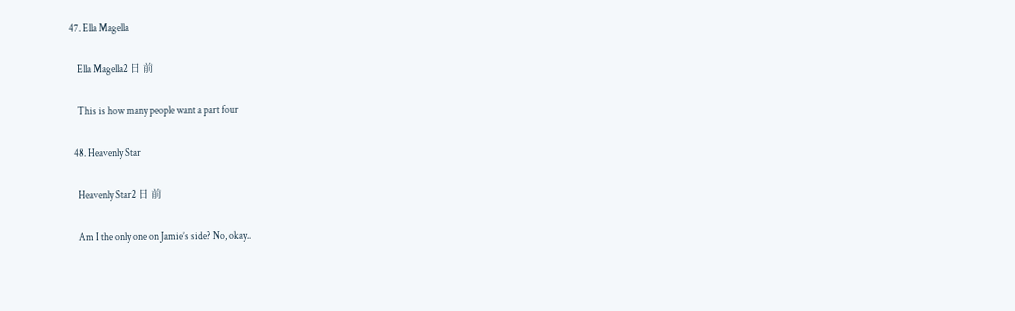47. Ella Magella

    Ella Magella2 日 前

    This is how many people want a part four

  48. Heavenly Star

    Heavenly Star2 日 前

    Am I the only one on Jamie’s side? No, okay..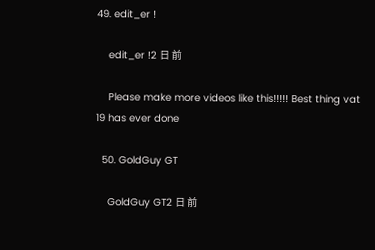49. edit_er !

    edit_er !2 日 前

    Please make more videos like this!!!!! Best thing vat 19 has ever done

  50. GoldGuy GT

    GoldGuy GT2 日 前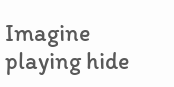Imagine playing hide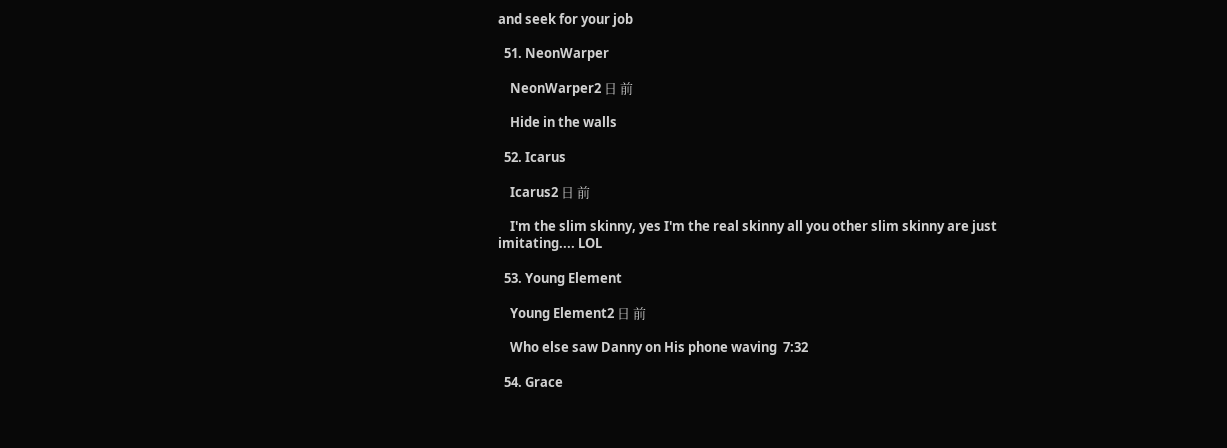and seek for your job

  51. NeonWarper

    NeonWarper2 日 前

    Hide in the walls

  52. Icarus

    Icarus2 日 前

    I'm the slim skinny, yes I'm the real skinny all you other slim skinny are just imitating.... LOL

  53. Young Element

    Young Element2 日 前

    Who else saw Danny on His phone waving  7:32

  54. Grace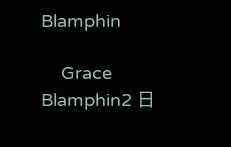Blamphin

    Grace Blamphin2 日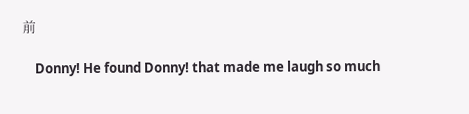前

    Donny! He found Donny! that made me laugh so much